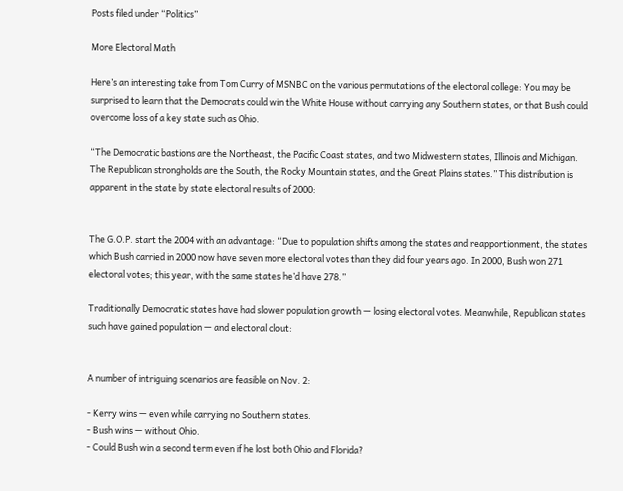Posts filed under “Politics”

More Electoral Math

Here’s an interesting take from Tom Curry of MSNBC on the various permutations of the electoral college: You may be surprised to learn that the Democrats could win the White House without carrying any Southern states, or that Bush could overcome loss of a key state such as Ohio.

“The Democratic bastions are the Northeast, the Pacific Coast states, and two Midwestern states, Illinois and Michigan. The Republican strongholds are the South, the Rocky Mountain states, and the Great Plains states.” This distribution is apparent in the state by state electoral results of 2000:


The G.O.P. start the 2004 with an advantage: “Due to population shifts among the states and reapportionment, the states which Bush carried in 2000 now have seven more electoral votes than they did four years ago. In 2000, Bush won 271 electoral votes; this year, with the same states he’d have 278.”

Traditionally Democratic states have had slower population growth — losing electoral votes. Meanwhile, Republican states such have gained population — and electoral clout:


A number of intriguing scenarios are feasible on Nov. 2:

- Kerry wins — even while carrying no Southern states.
- Bush wins — without Ohio.
- Could Bush win a second term even if he lost both Ohio and Florida?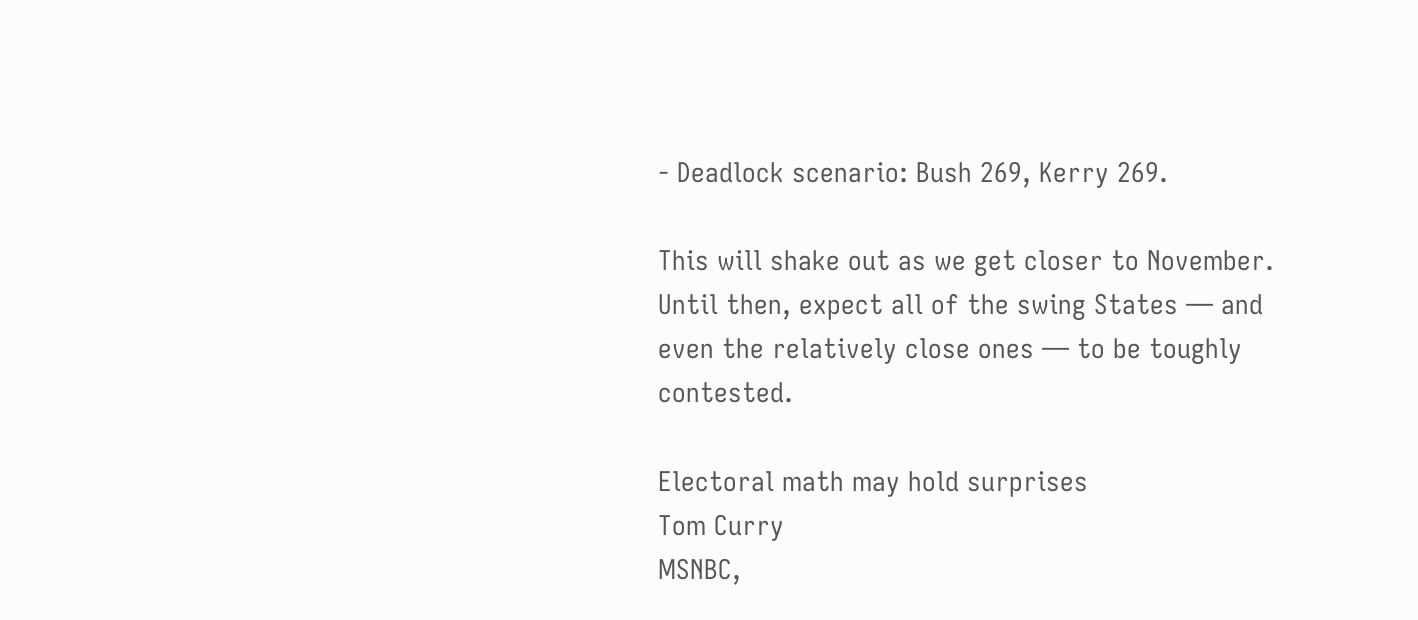- Deadlock scenario: Bush 269, Kerry 269.

This will shake out as we get closer to November. Until then, expect all of the swing States — and even the relatively close ones — to be toughly contested.

Electoral math may hold surprises
Tom Curry
MSNBC,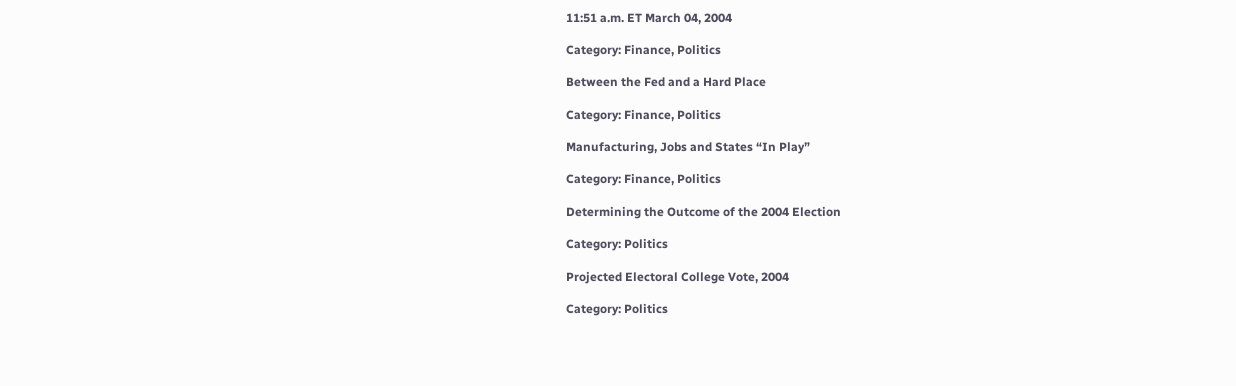11:51 a.m. ET March 04, 2004

Category: Finance, Politics

Between the Fed and a Hard Place

Category: Finance, Politics

Manufacturing, Jobs and States “In Play”

Category: Finance, Politics

Determining the Outcome of the 2004 Election

Category: Politics

Projected Electoral College Vote, 2004

Category: Politics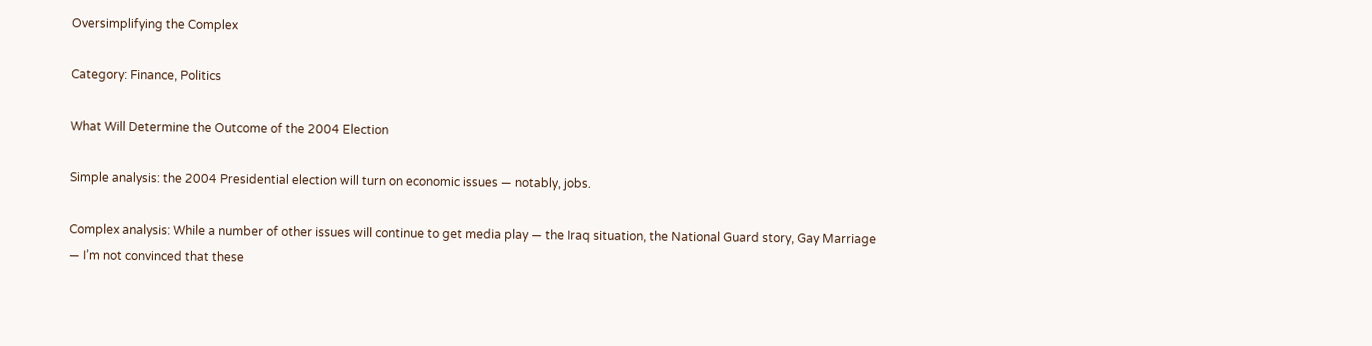Oversimplifying the Complex

Category: Finance, Politics

What Will Determine the Outcome of the 2004 Election

Simple analysis: the 2004 Presidential election will turn on economic issues — notably, jobs.

Complex analysis: While a number of other issues will continue to get media play — the Iraq situation, the National Guard story, Gay Marriage — I’m not convinced that these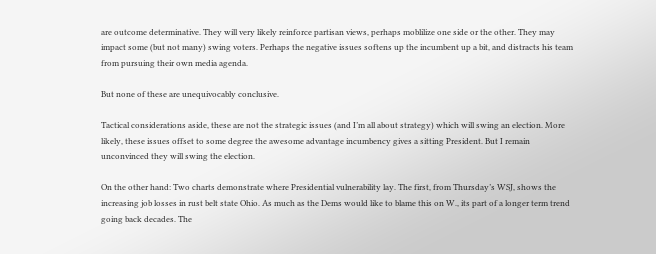are outcome determinative. They will very likely reinforce partisan views, perhaps moblilize one side or the other. They may impact some (but not many) swing voters. Perhaps the negative issues softens up the incumbent up a bit, and distracts his team from pursuing their own media agenda.

But none of these are unequivocably conclusive.

Tactical considerations aside, these are not the strategic issues (and I’m all about strategy) which will swing an election. More likely, these issues offset to some degree the awesome advantage incumbency gives a sitting President. But I remain unconvinced they will swing the election.

On the other hand: Two charts demonstrate where Presidential vulnerability lay. The first, from Thursday’s WSJ, shows the increasing job losses in rust belt state Ohio. As much as the Dems would like to blame this on W., its part of a longer term trend going back decades. The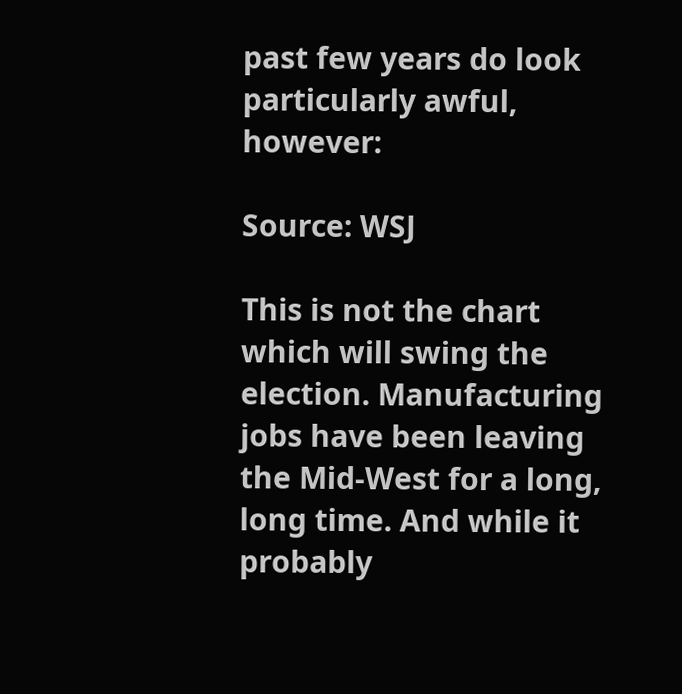past few years do look particularly awful, however:

Source: WSJ

This is not the chart which will swing the election. Manufacturing jobs have been leaving the Mid-West for a long, long time. And while it probably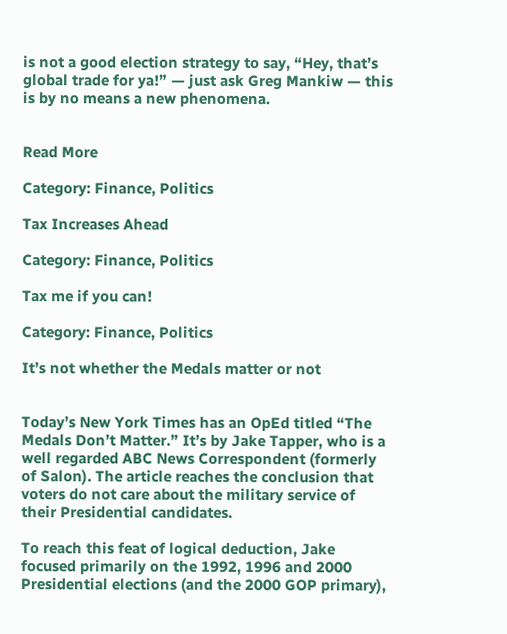is not a good election strategy to say, “Hey, that’s global trade for ya!” — just ask Greg Mankiw — this is by no means a new phenomena.


Read More

Category: Finance, Politics

Tax Increases Ahead

Category: Finance, Politics

Tax me if you can!

Category: Finance, Politics

It’s not whether the Medals matter or not


Today’s New York Times has an OpEd titled “The Medals Don’t Matter.” It’s by Jake Tapper, who is a well regarded ABC News Correspondent (formerly of Salon). The article reaches the conclusion that voters do not care about the military service of their Presidential candidates.

To reach this feat of logical deduction, Jake focused primarily on the 1992, 1996 and 2000 Presidential elections (and the 2000 GOP primary),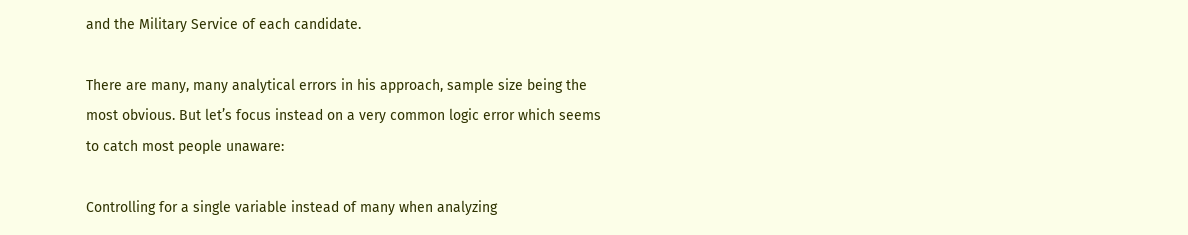and the Military Service of each candidate.

There are many, many analytical errors in his approach, sample size being the most obvious. But let’s focus instead on a very common logic error which seems to catch most people unaware:

Controlling for a single variable instead of many when analyzing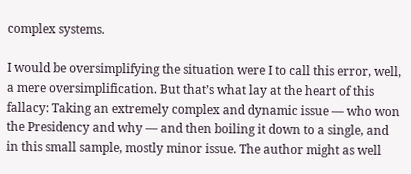complex systems.

I would be oversimplifying the situation were I to call this error, well, a mere oversimplification. But that’s what lay at the heart of this fallacy: Taking an extremely complex and dynamic issue — who won the Presidency and why — and then boiling it down to a single, and in this small sample, mostly minor issue. The author might as well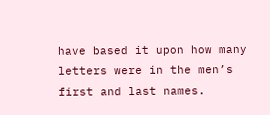have based it upon how many letters were in the men’s first and last names.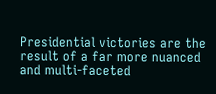Presidential victories are the result of a far more nuanced and multi-faceted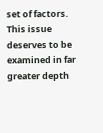set of factors. This issue deserves to be examined in far greater depth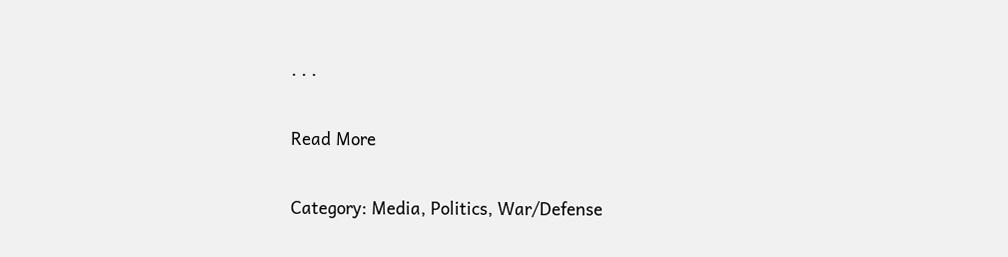. . .

Read More

Category: Media, Politics, War/Defense